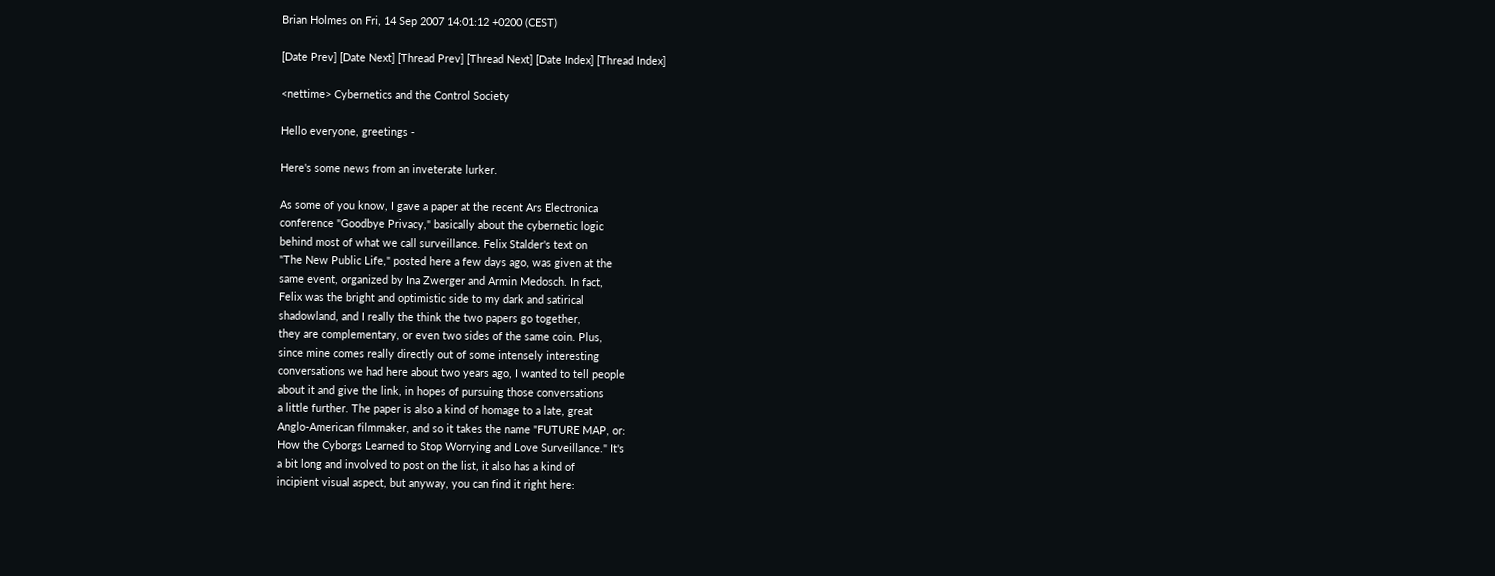Brian Holmes on Fri, 14 Sep 2007 14:01:12 +0200 (CEST)

[Date Prev] [Date Next] [Thread Prev] [Thread Next] [Date Index] [Thread Index]

<nettime> Cybernetics and the Control Society

Hello everyone, greetings -

Here's some news from an inveterate lurker.

As some of you know, I gave a paper at the recent Ars Electronica
conference "Goodbye Privacy," basically about the cybernetic logic
behind most of what we call surveillance. Felix Stalder's text on
"The New Public Life," posted here a few days ago, was given at the
same event, organized by Ina Zwerger and Armin Medosch. In fact,
Felix was the bright and optimistic side to my dark and satirical
shadowland, and I really the think the two papers go together,
they are complementary, or even two sides of the same coin. Plus,
since mine comes really directly out of some intensely interesting
conversations we had here about two years ago, I wanted to tell people
about it and give the link, in hopes of pursuing those conversations
a little further. The paper is also a kind of homage to a late, great
Anglo-American filmmaker, and so it takes the name "FUTURE MAP, or:
How the Cyborgs Learned to Stop Worrying and Love Surveillance." It's
a bit long and involved to post on the list, it also has a kind of
incipient visual aspect, but anyway, you can find it right here: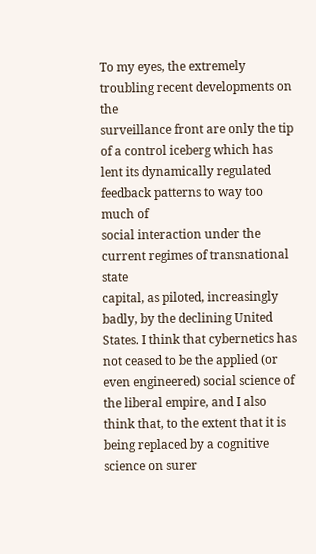To my eyes, the extremely troubling recent developments on the
surveillance front are only the tip of a control iceberg which has
lent its dynamically regulated feedback patterns to way too much of
social interaction under the current regimes of transnational state
capital, as piloted, increasingly badly, by the declining United
States. I think that cybernetics has not ceased to be the applied (or
even engineered) social science of the liberal empire, and I also
think that, to the extent that it is being replaced by a cognitive
science on surer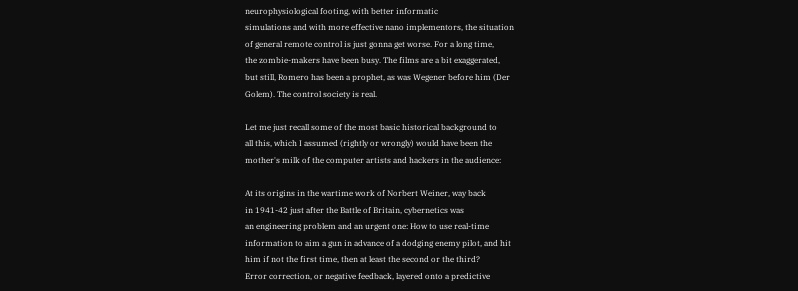neurophysiological footing, with better informatic
simulations and with more effective nano implementors, the situation
of general remote control is just gonna get worse. For a long time,
the zombie-makers have been busy. The films are a bit exaggerated,
but still, Romero has been a prophet, as was Wegener before him (Der
Golem). The control society is real.

Let me just recall some of the most basic historical background to
all this, which I assumed (rightly or wrongly) would have been the
mother's milk of the computer artists and hackers in the audience:

At its origins in the wartime work of Norbert Weiner, way back
in 1941-42 just after the Battle of Britain, cybernetics was
an engineering problem and an urgent one: How to use real-time
information to aim a gun in advance of a dodging enemy pilot, and hit
him if not the first time, then at least the second or the third?
Error correction, or negative feedback, layered onto a predictive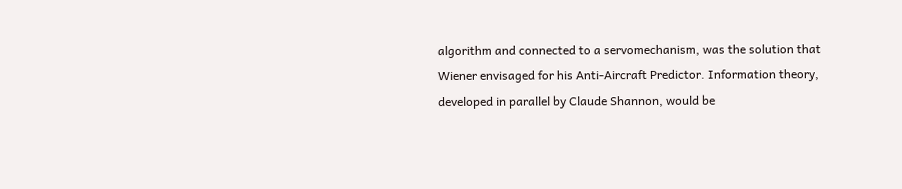algorithm and connected to a servomechanism, was the solution that
Wiener envisaged for his Anti-Aircraft Predictor. Information theory,
developed in parallel by Claude Shannon, would be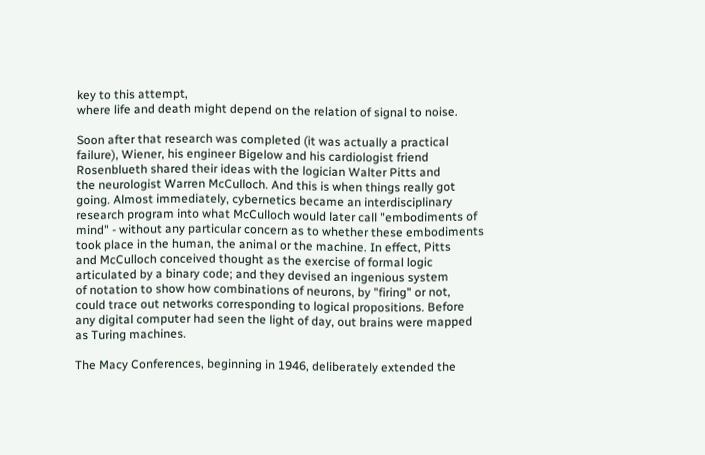key to this attempt,
where life and death might depend on the relation of signal to noise.

Soon after that research was completed (it was actually a practical
failure), Wiener, his engineer Bigelow and his cardiologist friend
Rosenblueth shared their ideas with the logician Walter Pitts and
the neurologist Warren McCulloch. And this is when things really got
going. Almost immediately, cybernetics became an interdisciplinary
research program into what McCulloch would later call "embodiments of
mind" - without any particular concern as to whether these embodiments
took place in the human, the animal or the machine. In effect, Pitts
and McCulloch conceived thought as the exercise of formal logic
articulated by a binary code; and they devised an ingenious system
of notation to show how combinations of neurons, by "firing" or not,
could trace out networks corresponding to logical propositions. Before
any digital computer had seen the light of day, out brains were mapped
as Turing machines.

The Macy Conferences, beginning in 1946, deliberately extended the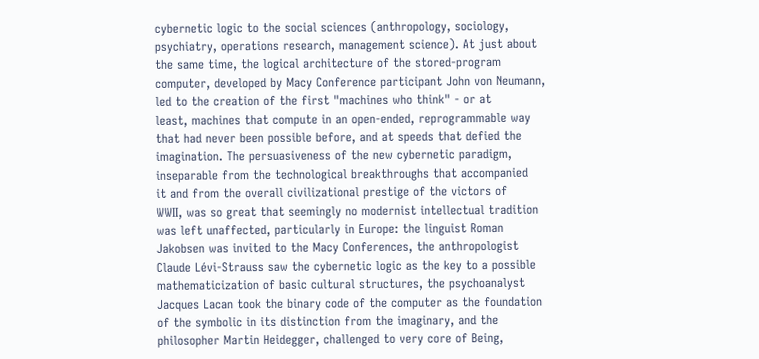cybernetic logic to the social sciences (anthropology, sociology,
psychiatry, operations research, management science). At just about
the same time, the logical architecture of the stored-program
computer, developed by Macy Conference participant John von Neumann,
led to the creation of the first "machines who think" - or at
least, machines that compute in an open-ended, reprogrammable way
that had never been possible before, and at speeds that defied the
imagination. The persuasiveness of the new cybernetic paradigm,
inseparable from the technological breakthroughs that accompanied
it and from the overall civilizational prestige of the victors of
WWII, was so great that seemingly no modernist intellectual tradition
was left unaffected, particularly in Europe: the linguist Roman
Jakobsen was invited to the Macy Conferences, the anthropologist
Claude Lévi-Strauss saw the cybernetic logic as the key to a possible
mathematicization of basic cultural structures, the psychoanalyst
Jacques Lacan took the binary code of the computer as the foundation
of the symbolic in its distinction from the imaginary, and the
philosopher Martin Heidegger, challenged to very core of Being,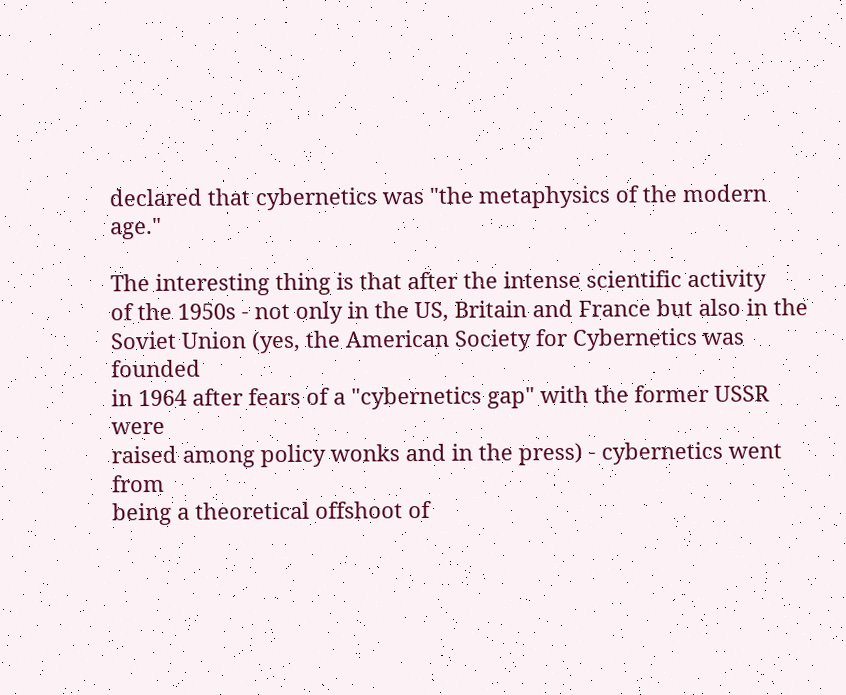declared that cybernetics was "the metaphysics of the modern age."

The interesting thing is that after the intense scientific activity
of the 1950s - not only in the US, Britain and France but also in the
Soviet Union (yes, the American Society for Cybernetics was founded
in 1964 after fears of a "cybernetics gap" with the former USSR were
raised among policy wonks and in the press) - cybernetics went from
being a theoretical offshoot of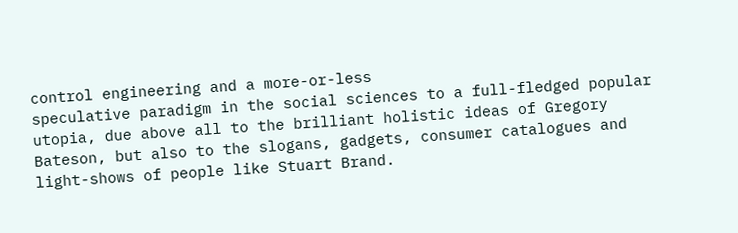control engineering and a more-or-less
speculative paradigm in the social sciences to a full-fledged popular
utopia, due above all to the brilliant holistic ideas of Gregory
Bateson, but also to the slogans, gadgets, consumer catalogues and
light-shows of people like Stuart Brand.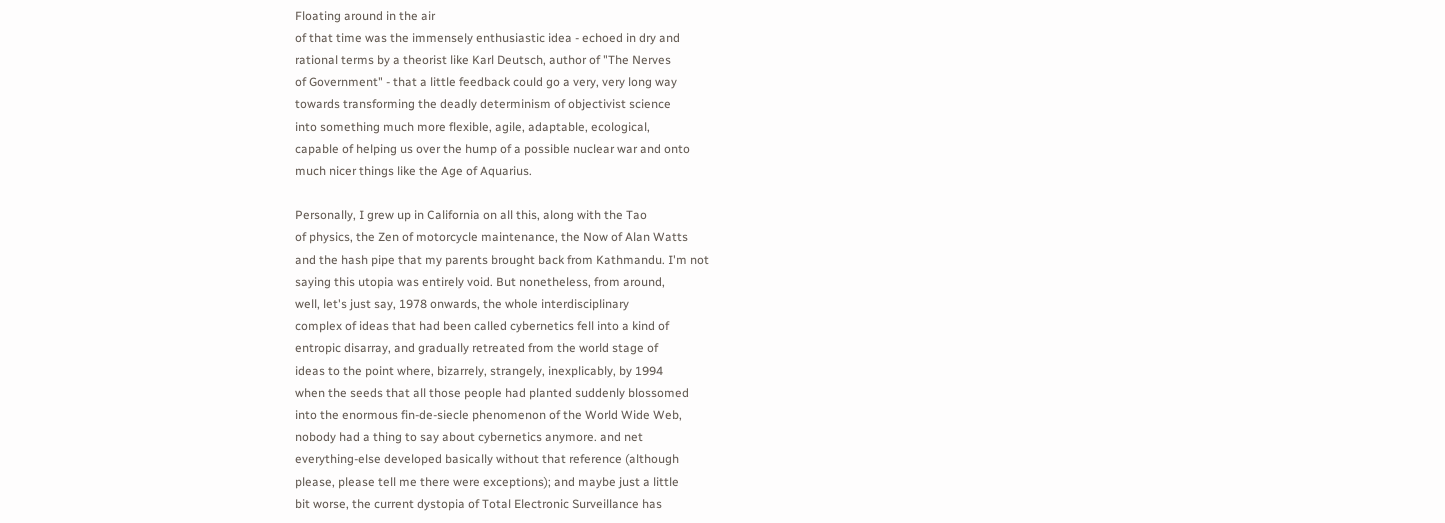Floating around in the air
of that time was the immensely enthusiastic idea - echoed in dry and
rational terms by a theorist like Karl Deutsch, author of "The Nerves
of Government" - that a little feedback could go a very, very long way
towards transforming the deadly determinism of objectivist science
into something much more flexible, agile, adaptable, ecological,
capable of helping us over the hump of a possible nuclear war and onto
much nicer things like the Age of Aquarius.

Personally, I grew up in California on all this, along with the Tao
of physics, the Zen of motorcycle maintenance, the Now of Alan Watts
and the hash pipe that my parents brought back from Kathmandu. I'm not
saying this utopia was entirely void. But nonetheless, from around,
well, let's just say, 1978 onwards, the whole interdisciplinary
complex of ideas that had been called cybernetics fell into a kind of
entropic disarray, and gradually retreated from the world stage of
ideas to the point where, bizarrely, strangely, inexplicably, by 1994
when the seeds that all those people had planted suddenly blossomed
into the enormous fin-de-siecle phenomenon of the World Wide Web,
nobody had a thing to say about cybernetics anymore. and net
everything-else developed basically without that reference (although
please, please tell me there were exceptions); and maybe just a little
bit worse, the current dystopia of Total Electronic Surveillance has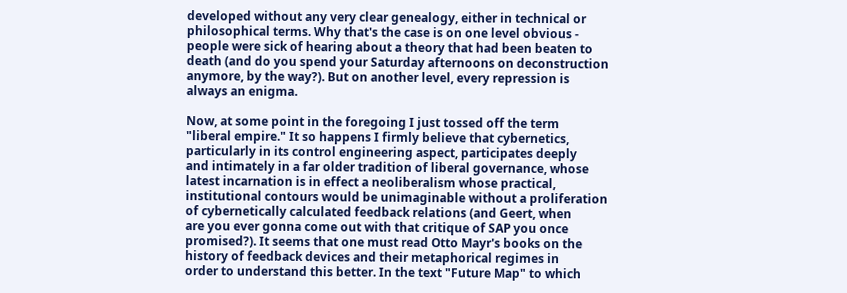developed without any very clear genealogy, either in technical or
philosophical terms. Why that's the case is on one level obvious -
people were sick of hearing about a theory that had been beaten to
death (and do you spend your Saturday afternoons on deconstruction
anymore, by the way?). But on another level, every repression is
always an enigma.

Now, at some point in the foregoing I just tossed off the term
"liberal empire." It so happens I firmly believe that cybernetics,
particularly in its control engineering aspect, participates deeply
and intimately in a far older tradition of liberal governance, whose
latest incarnation is in effect a neoliberalism whose practical,
institutional contours would be unimaginable without a proliferation
of cybernetically calculated feedback relations (and Geert, when
are you ever gonna come out with that critique of SAP you once
promised?). It seems that one must read Otto Mayr's books on the
history of feedback devices and their metaphorical regimes in
order to understand this better. In the text "Future Map" to which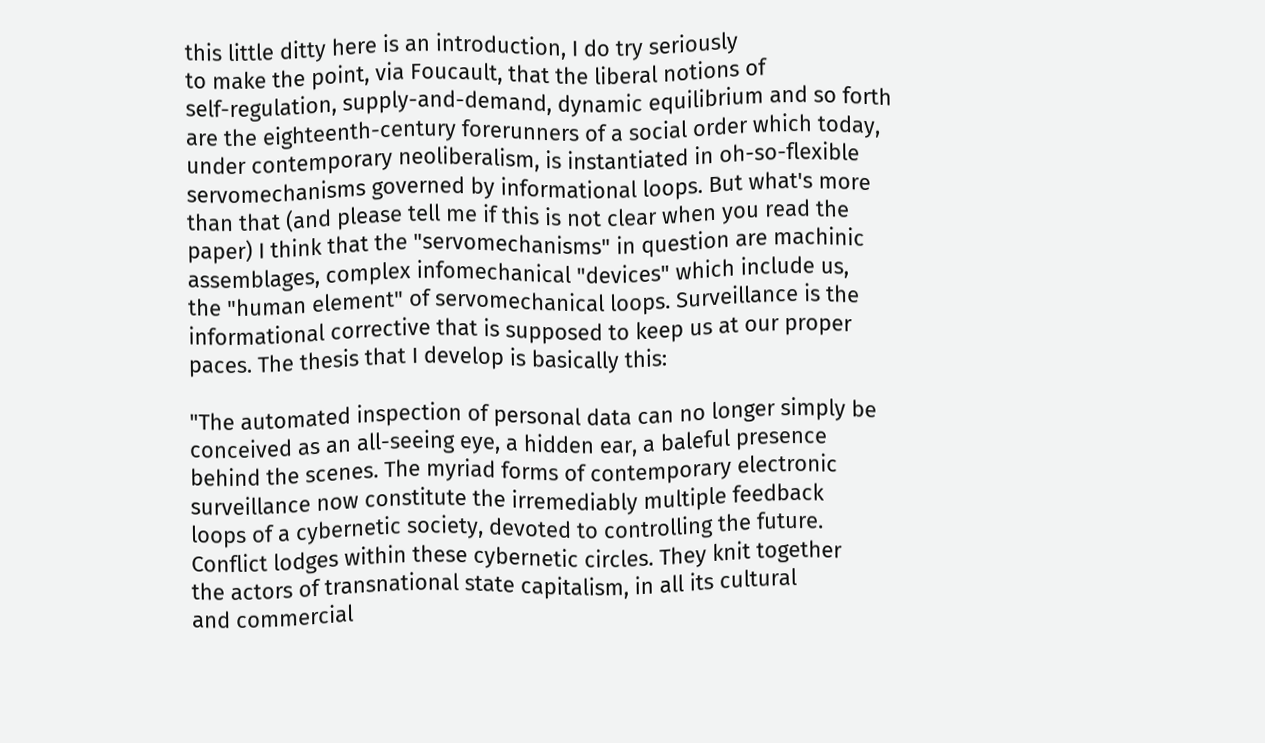this little ditty here is an introduction, I do try seriously
to make the point, via Foucault, that the liberal notions of
self-regulation, supply-and-demand, dynamic equilibrium and so forth
are the eighteenth-century forerunners of a social order which today,
under contemporary neoliberalism, is instantiated in oh-so-flexible
servomechanisms governed by informational loops. But what's more
than that (and please tell me if this is not clear when you read the
paper) I think that the "servomechanisms" in question are machinic
assemblages, complex infomechanical "devices" which include us,
the "human element" of servomechanical loops. Surveillance is the
informational corrective that is supposed to keep us at our proper
paces. The thesis that I develop is basically this:

"The automated inspection of personal data can no longer simply be
conceived as an all-seeing eye, a hidden ear, a baleful presence
behind the scenes. The myriad forms of contemporary electronic
surveillance now constitute the irremediably multiple feedback
loops of a cybernetic society, devoted to controlling the future.
Conflict lodges within these cybernetic circles. They knit together
the actors of transnational state capitalism, in all its cultural
and commercial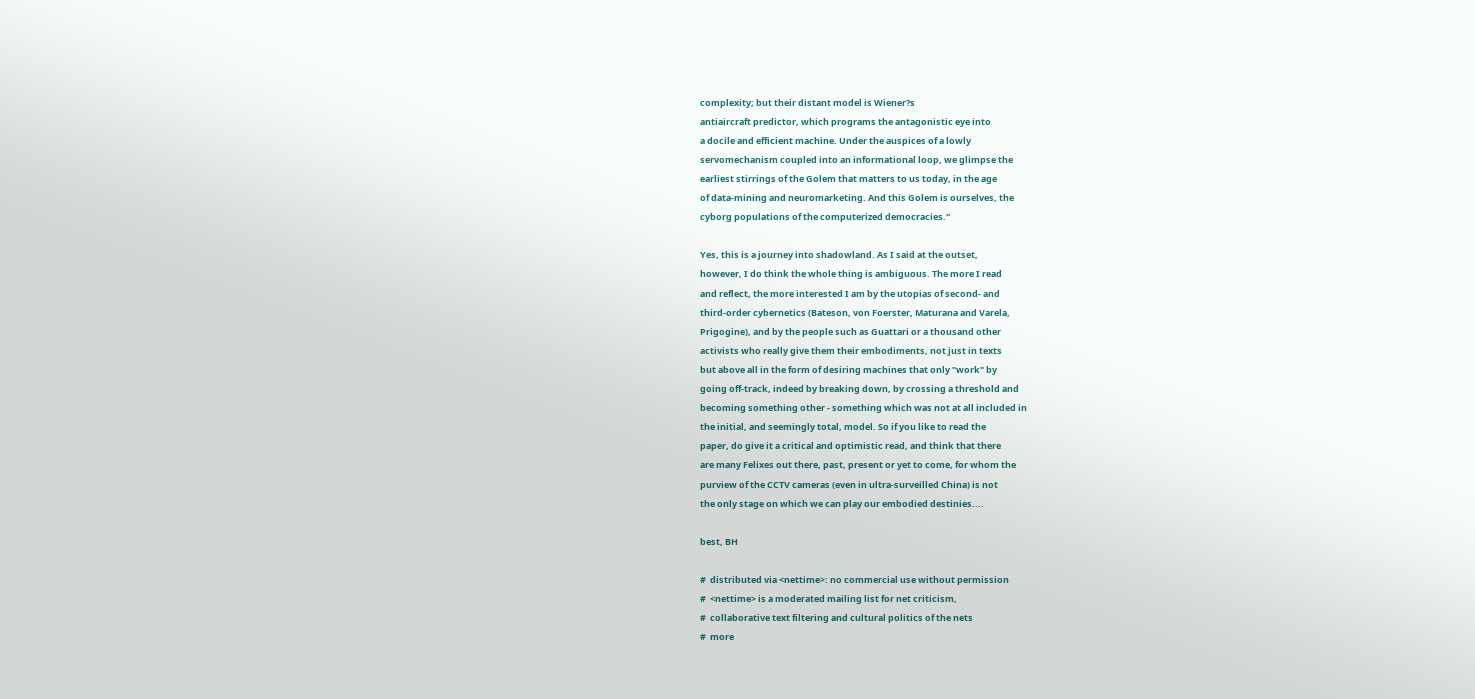complexity; but their distant model is Wiener?s
antiaircraft predictor, which programs the antagonistic eye into
a docile and efficient machine. Under the auspices of a lowly
servomechanism coupled into an informational loop, we glimpse the
earliest stirrings of the Golem that matters to us today, in the age
of data-mining and neuromarketing. And this Golem is ourselves, the
cyborg populations of the computerized democracies."

Yes, this is a journey into shadowland. As I said at the outset,
however, I do think the whole thing is ambiguous. The more I read
and reflect, the more interested I am by the utopias of second- and
third-order cybernetics (Bateson, von Foerster, Maturana and Varela,
Prigogine), and by the people such as Guattari or a thousand other
activists who really give them their embodiments, not just in texts
but above all in the form of desiring machines that only "work" by
going off-track, indeed by breaking down, by crossing a threshold and
becoming something other - something which was not at all included in
the initial, and seemingly total, model. So if you like to read the
paper, do give it a critical and optimistic read, and think that there
are many Felixes out there, past, present or yet to come, for whom the
purview of the CCTV cameras (even in ultra-surveilled China) is not
the only stage on which we can play our embodied destinies....

best, BH

#  distributed via <nettime>: no commercial use without permission
#  <nettime> is a moderated mailing list for net criticism,
#  collaborative text filtering and cultural politics of the nets
#  more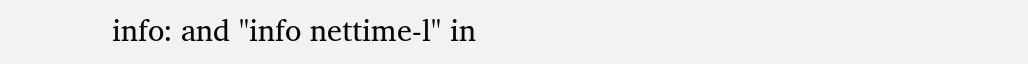info: and "info nettime-l" in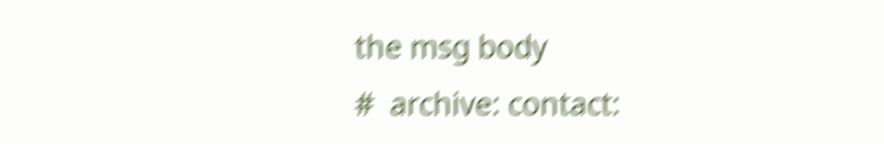the msg body
#  archive: contact: